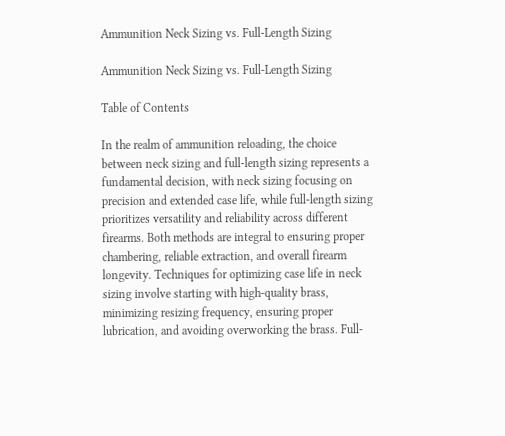Ammunition Neck Sizing vs. Full-Length Sizing

Ammunition Neck Sizing vs. Full-Length Sizing

Table of Contents

In the realm of ammunition reloading, the choice between neck sizing and full-length sizing represents a fundamental decision, with neck sizing focusing on precision and extended case life, while full-length sizing prioritizes versatility and reliability across different firearms. Both methods are integral to ensuring proper chambering, reliable extraction, and overall firearm longevity. Techniques for optimizing case life in neck sizing involve starting with high-quality brass, minimizing resizing frequency, ensuring proper lubrication, and avoiding overworking the brass. Full-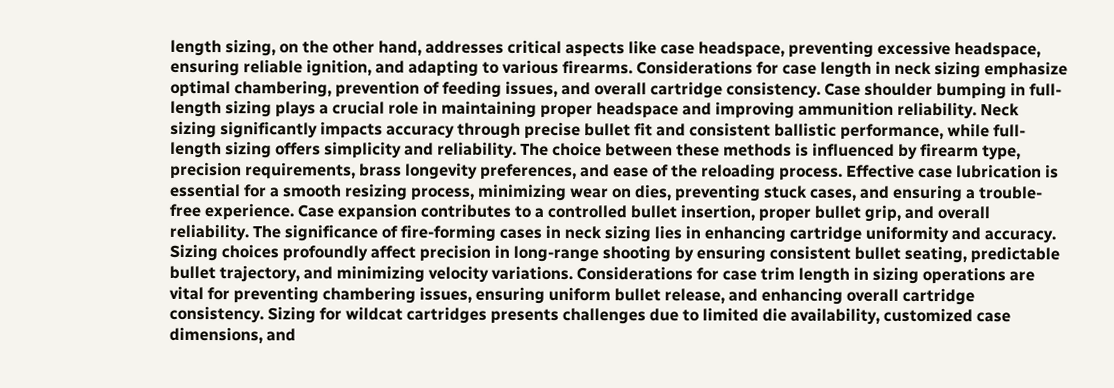length sizing, on the other hand, addresses critical aspects like case headspace, preventing excessive headspace, ensuring reliable ignition, and adapting to various firearms. Considerations for case length in neck sizing emphasize optimal chambering, prevention of feeding issues, and overall cartridge consistency. Case shoulder bumping in full-length sizing plays a crucial role in maintaining proper headspace and improving ammunition reliability. Neck sizing significantly impacts accuracy through precise bullet fit and consistent ballistic performance, while full-length sizing offers simplicity and reliability. The choice between these methods is influenced by firearm type, precision requirements, brass longevity preferences, and ease of the reloading process. Effective case lubrication is essential for a smooth resizing process, minimizing wear on dies, preventing stuck cases, and ensuring a trouble-free experience. Case expansion contributes to a controlled bullet insertion, proper bullet grip, and overall reliability. The significance of fire-forming cases in neck sizing lies in enhancing cartridge uniformity and accuracy. Sizing choices profoundly affect precision in long-range shooting by ensuring consistent bullet seating, predictable bullet trajectory, and minimizing velocity variations. Considerations for case trim length in sizing operations are vital for preventing chambering issues, ensuring uniform bullet release, and enhancing overall cartridge consistency. Sizing for wildcat cartridges presents challenges due to limited die availability, customized case dimensions, and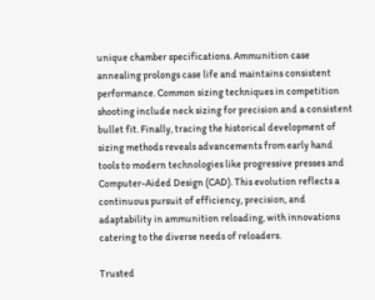unique chamber specifications. Ammunition case annealing prolongs case life and maintains consistent performance. Common sizing techniques in competition shooting include neck sizing for precision and a consistent bullet fit. Finally, tracing the historical development of sizing methods reveals advancements from early hand tools to modern technologies like progressive presses and Computer-Aided Design (CAD). This evolution reflects a continuous pursuit of efficiency, precision, and adaptability in ammunition reloading, with innovations catering to the diverse needs of reloaders.

Trusted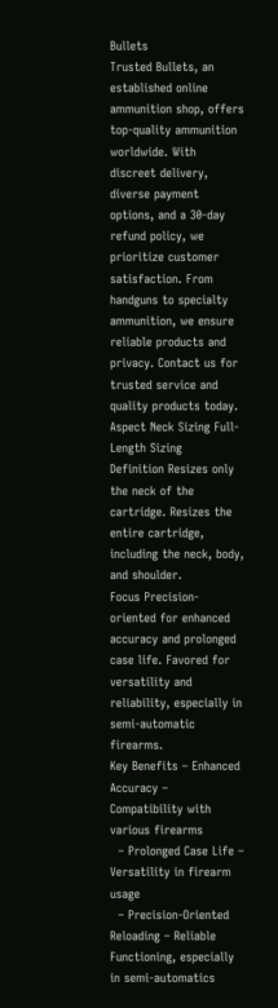Bullets
Trusted Bullets, an established online ammunition shop, offers top-quality ammunition worldwide. With discreet delivery, diverse payment options, and a 30-day refund policy, we prioritize customer satisfaction. From handguns to specialty ammunition, we ensure reliable products and privacy. Contact us for trusted service and quality products today.
Aspect Neck Sizing Full-Length Sizing
Definition Resizes only the neck of the cartridge. Resizes the entire cartridge, including the neck, body, and shoulder.
Focus Precision-oriented for enhanced accuracy and prolonged case life. Favored for versatility and reliability, especially in semi-automatic firearms.
Key Benefits – Enhanced Accuracy – Compatibility with various firearms
  – Prolonged Case Life – Versatility in firearm usage
  – Precision-Oriented Reloading – Reliable Functioning, especially in semi-automatics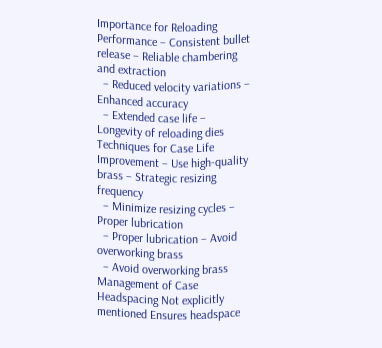Importance for Reloading Performance – Consistent bullet release – Reliable chambering and extraction
  – Reduced velocity variations – Enhanced accuracy
  – Extended case life – Longevity of reloading dies
Techniques for Case Life Improvement – Use high-quality brass – Strategic resizing frequency
  – Minimize resizing cycles – Proper lubrication
  – Proper lubrication – Avoid overworking brass
  – Avoid overworking brass
Management of Case Headspacing Not explicitly mentioned Ensures headspace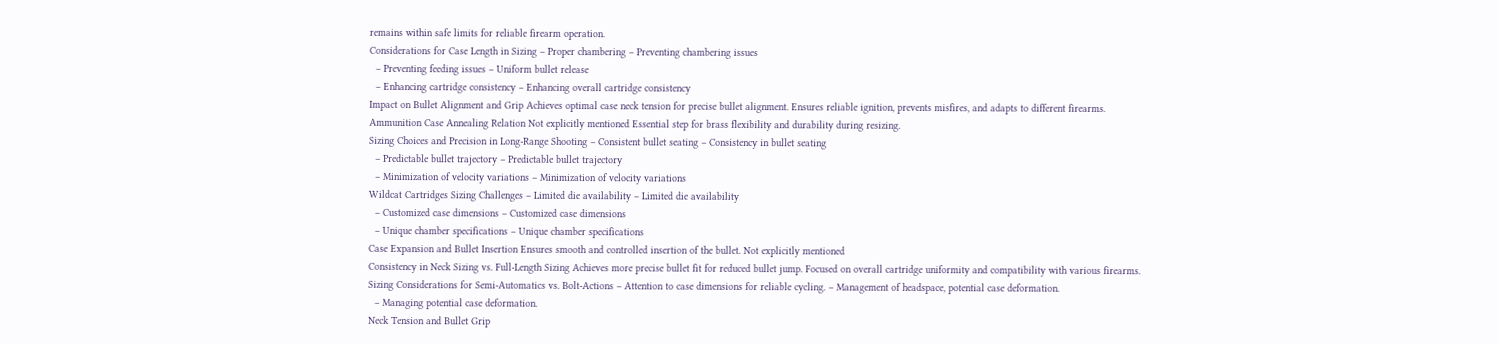remains within safe limits for reliable firearm operation.
Considerations for Case Length in Sizing – Proper chambering – Preventing chambering issues
  – Preventing feeding issues – Uniform bullet release
  – Enhancing cartridge consistency – Enhancing overall cartridge consistency
Impact on Bullet Alignment and Grip Achieves optimal case neck tension for precise bullet alignment. Ensures reliable ignition, prevents misfires, and adapts to different firearms.
Ammunition Case Annealing Relation Not explicitly mentioned Essential step for brass flexibility and durability during resizing.
Sizing Choices and Precision in Long-Range Shooting – Consistent bullet seating – Consistency in bullet seating
  – Predictable bullet trajectory – Predictable bullet trajectory
  – Minimization of velocity variations – Minimization of velocity variations
Wildcat Cartridges Sizing Challenges – Limited die availability – Limited die availability
  – Customized case dimensions – Customized case dimensions
  – Unique chamber specifications – Unique chamber specifications
Case Expansion and Bullet Insertion Ensures smooth and controlled insertion of the bullet. Not explicitly mentioned
Consistency in Neck Sizing vs. Full-Length Sizing Achieves more precise bullet fit for reduced bullet jump. Focused on overall cartridge uniformity and compatibility with various firearms.
Sizing Considerations for Semi-Automatics vs. Bolt-Actions – Attention to case dimensions for reliable cycling. – Management of headspace, potential case deformation.
  – Managing potential case deformation.
Neck Tension and Bullet Grip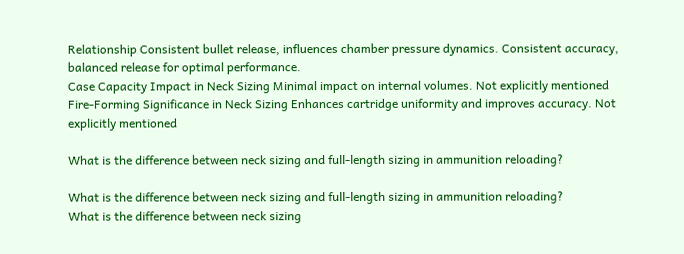Relationship Consistent bullet release, influences chamber pressure dynamics. Consistent accuracy, balanced release for optimal performance.
Case Capacity Impact in Neck Sizing Minimal impact on internal volumes. Not explicitly mentioned
Fire-Forming Significance in Neck Sizing Enhances cartridge uniformity and improves accuracy. Not explicitly mentioned

What is the difference between neck sizing and full-length sizing in ammunition reloading?

What is the difference between neck sizing and full-length sizing in ammunition reloading?
What is the difference between neck sizing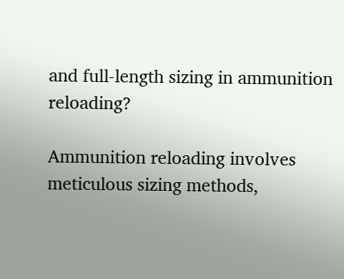and full-length sizing in ammunition reloading?

Ammunition reloading involves meticulous sizing methods,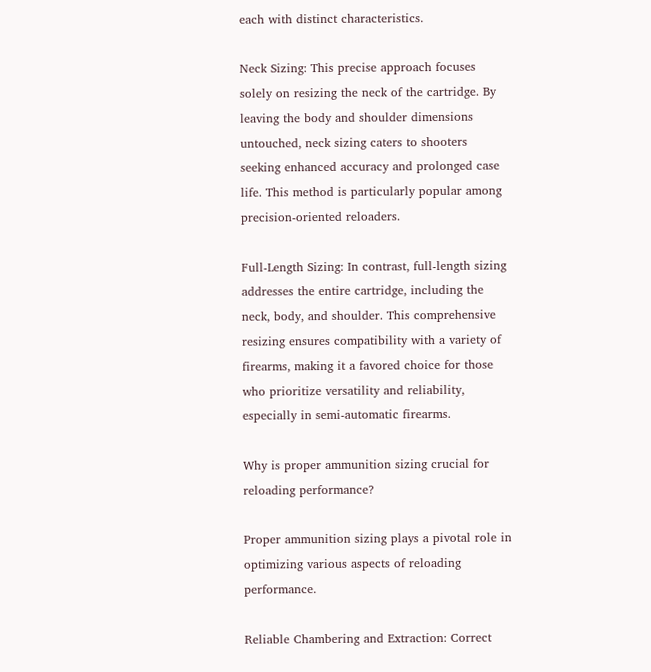each with distinct characteristics.

Neck Sizing: This precise approach focuses solely on resizing the neck of the cartridge. By leaving the body and shoulder dimensions untouched, neck sizing caters to shooters seeking enhanced accuracy and prolonged case life. This method is particularly popular among precision-oriented reloaders.

Full-Length Sizing: In contrast, full-length sizing addresses the entire cartridge, including the neck, body, and shoulder. This comprehensive resizing ensures compatibility with a variety of firearms, making it a favored choice for those who prioritize versatility and reliability, especially in semi-automatic firearms.

Why is proper ammunition sizing crucial for reloading performance?

Proper ammunition sizing plays a pivotal role in optimizing various aspects of reloading performance.

Reliable Chambering and Extraction: Correct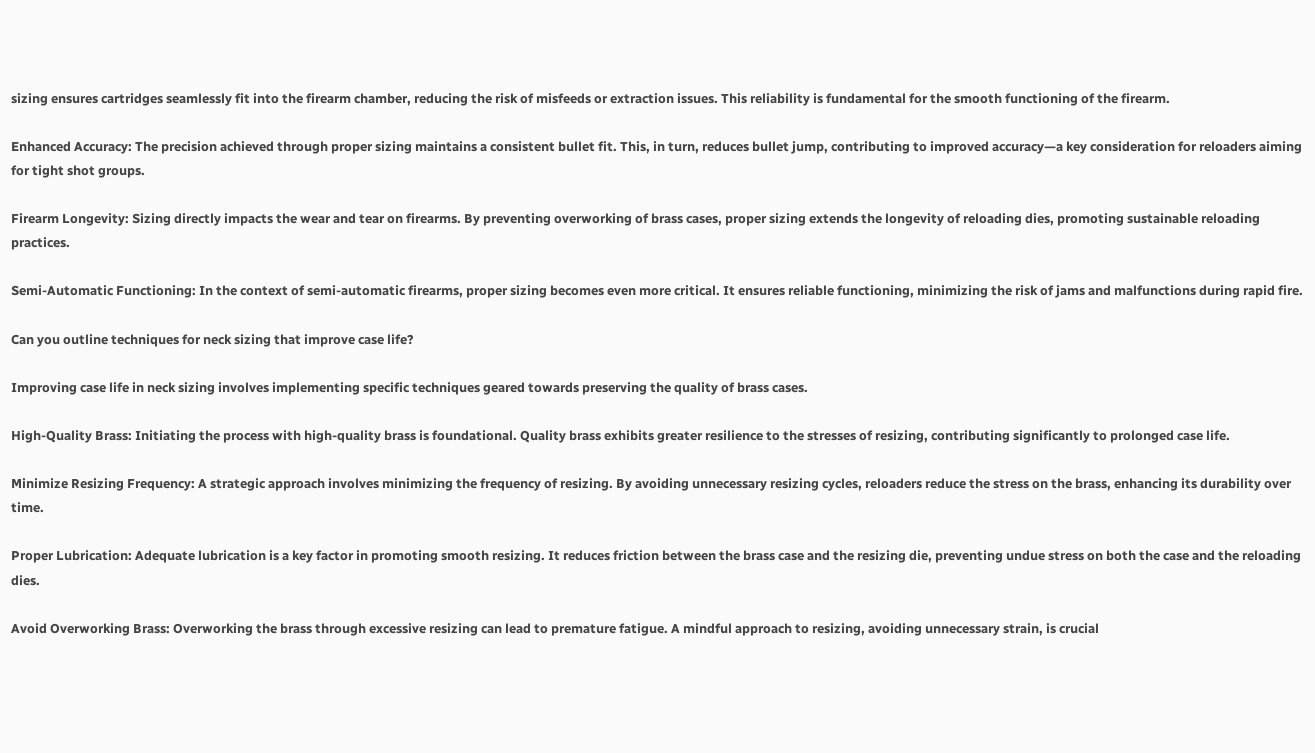sizing ensures cartridges seamlessly fit into the firearm chamber, reducing the risk of misfeeds or extraction issues. This reliability is fundamental for the smooth functioning of the firearm.

Enhanced Accuracy: The precision achieved through proper sizing maintains a consistent bullet fit. This, in turn, reduces bullet jump, contributing to improved accuracy—a key consideration for reloaders aiming for tight shot groups.

Firearm Longevity: Sizing directly impacts the wear and tear on firearms. By preventing overworking of brass cases, proper sizing extends the longevity of reloading dies, promoting sustainable reloading practices.

Semi-Automatic Functioning: In the context of semi-automatic firearms, proper sizing becomes even more critical. It ensures reliable functioning, minimizing the risk of jams and malfunctions during rapid fire.

Can you outline techniques for neck sizing that improve case life?

Improving case life in neck sizing involves implementing specific techniques geared towards preserving the quality of brass cases.

High-Quality Brass: Initiating the process with high-quality brass is foundational. Quality brass exhibits greater resilience to the stresses of resizing, contributing significantly to prolonged case life.

Minimize Resizing Frequency: A strategic approach involves minimizing the frequency of resizing. By avoiding unnecessary resizing cycles, reloaders reduce the stress on the brass, enhancing its durability over time.

Proper Lubrication: Adequate lubrication is a key factor in promoting smooth resizing. It reduces friction between the brass case and the resizing die, preventing undue stress on both the case and the reloading dies.

Avoid Overworking Brass: Overworking the brass through excessive resizing can lead to premature fatigue. A mindful approach to resizing, avoiding unnecessary strain, is crucial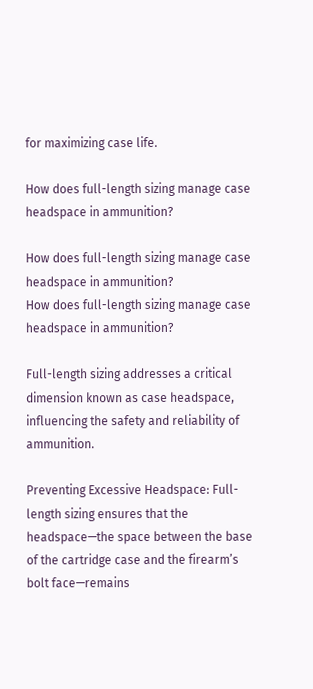for maximizing case life.

How does full-length sizing manage case headspace in ammunition?

How does full-length sizing manage case headspace in ammunition?
How does full-length sizing manage case headspace in ammunition?

Full-length sizing addresses a critical dimension known as case headspace, influencing the safety and reliability of ammunition.

Preventing Excessive Headspace: Full-length sizing ensures that the headspace—the space between the base of the cartridge case and the firearm’s bolt face—remains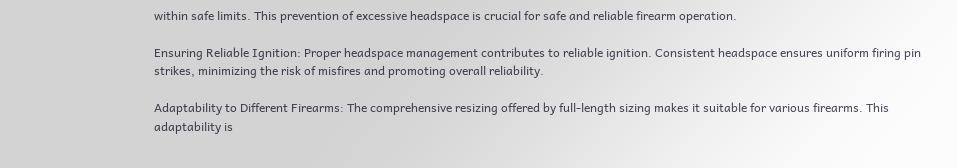within safe limits. This prevention of excessive headspace is crucial for safe and reliable firearm operation.

Ensuring Reliable Ignition: Proper headspace management contributes to reliable ignition. Consistent headspace ensures uniform firing pin strikes, minimizing the risk of misfires and promoting overall reliability.

Adaptability to Different Firearms: The comprehensive resizing offered by full-length sizing makes it suitable for various firearms. This adaptability is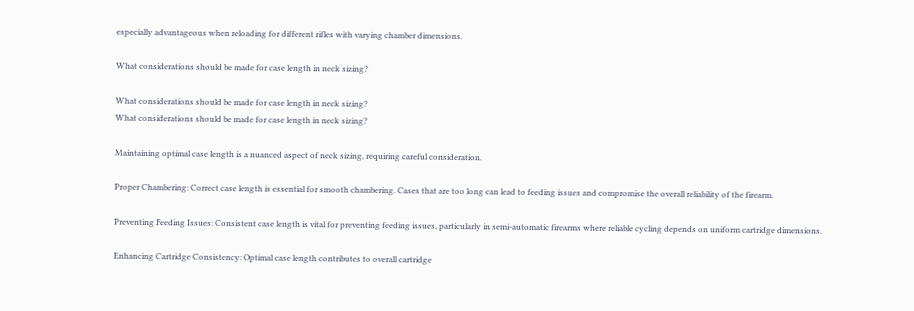especially advantageous when reloading for different rifles with varying chamber dimensions.

What considerations should be made for case length in neck sizing?

What considerations should be made for case length in neck sizing?
What considerations should be made for case length in neck sizing?

Maintaining optimal case length is a nuanced aspect of neck sizing, requiring careful consideration.

Proper Chambering: Correct case length is essential for smooth chambering. Cases that are too long can lead to feeding issues and compromise the overall reliability of the firearm.

Preventing Feeding Issues: Consistent case length is vital for preventing feeding issues, particularly in semi-automatic firearms where reliable cycling depends on uniform cartridge dimensions.

Enhancing Cartridge Consistency: Optimal case length contributes to overall cartridge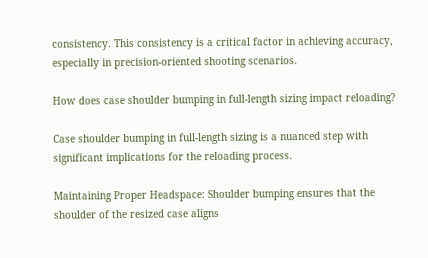consistency. This consistency is a critical factor in achieving accuracy, especially in precision-oriented shooting scenarios.

How does case shoulder bumping in full-length sizing impact reloading?

Case shoulder bumping in full-length sizing is a nuanced step with significant implications for the reloading process.

Maintaining Proper Headspace: Shoulder bumping ensures that the shoulder of the resized case aligns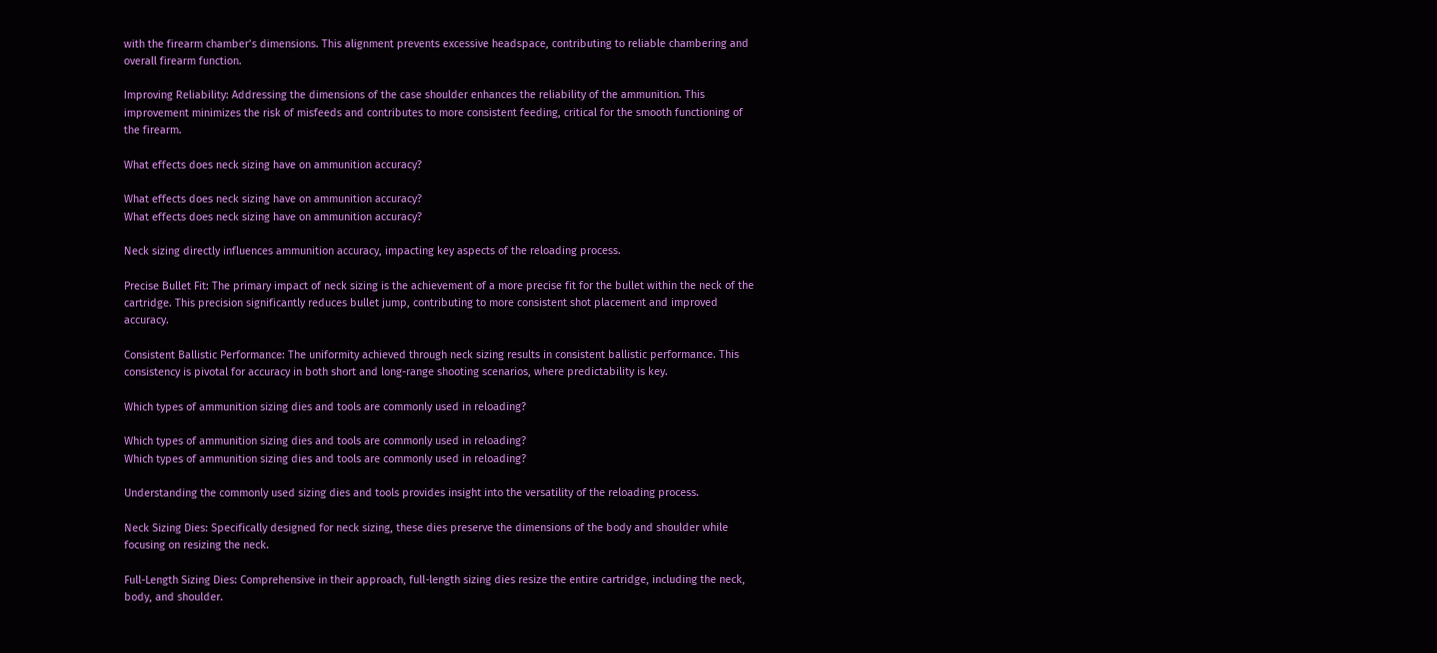with the firearm chamber’s dimensions. This alignment prevents excessive headspace, contributing to reliable chambering and overall firearm function.

Improving Reliability: Addressing the dimensions of the case shoulder enhances the reliability of the ammunition. This improvement minimizes the risk of misfeeds and contributes to more consistent feeding, critical for the smooth functioning of the firearm.

What effects does neck sizing have on ammunition accuracy?

What effects does neck sizing have on ammunition accuracy?
What effects does neck sizing have on ammunition accuracy?

Neck sizing directly influences ammunition accuracy, impacting key aspects of the reloading process.

Precise Bullet Fit: The primary impact of neck sizing is the achievement of a more precise fit for the bullet within the neck of the cartridge. This precision significantly reduces bullet jump, contributing to more consistent shot placement and improved accuracy.

Consistent Ballistic Performance: The uniformity achieved through neck sizing results in consistent ballistic performance. This consistency is pivotal for accuracy in both short and long-range shooting scenarios, where predictability is key.

Which types of ammunition sizing dies and tools are commonly used in reloading?

Which types of ammunition sizing dies and tools are commonly used in reloading?
Which types of ammunition sizing dies and tools are commonly used in reloading?

Understanding the commonly used sizing dies and tools provides insight into the versatility of the reloading process.

Neck Sizing Dies: Specifically designed for neck sizing, these dies preserve the dimensions of the body and shoulder while focusing on resizing the neck.

Full-Length Sizing Dies: Comprehensive in their approach, full-length sizing dies resize the entire cartridge, including the neck, body, and shoulder.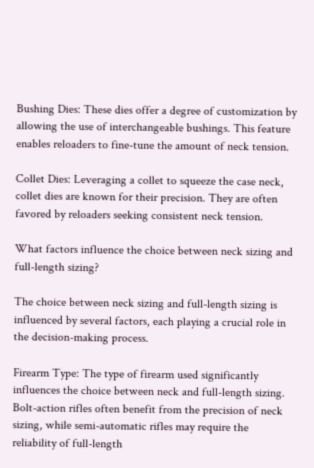Bushing Dies: These dies offer a degree of customization by allowing the use of interchangeable bushings. This feature enables reloaders to fine-tune the amount of neck tension.

Collet Dies: Leveraging a collet to squeeze the case neck, collet dies are known for their precision. They are often favored by reloaders seeking consistent neck tension.

What factors influence the choice between neck sizing and full-length sizing?

The choice between neck sizing and full-length sizing is influenced by several factors, each playing a crucial role in the decision-making process.

Firearm Type: The type of firearm used significantly influences the choice between neck and full-length sizing. Bolt-action rifles often benefit from the precision of neck sizing, while semi-automatic rifles may require the reliability of full-length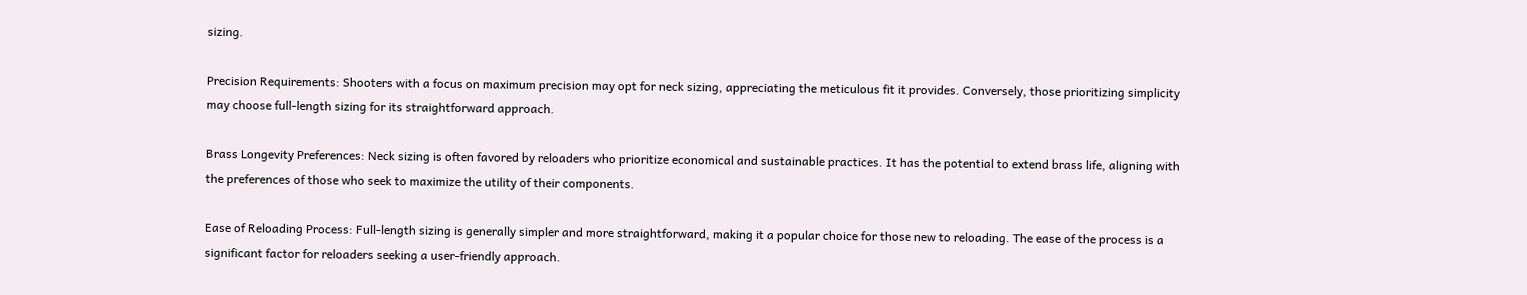sizing.

Precision Requirements: Shooters with a focus on maximum precision may opt for neck sizing, appreciating the meticulous fit it provides. Conversely, those prioritizing simplicity may choose full-length sizing for its straightforward approach.

Brass Longevity Preferences: Neck sizing is often favored by reloaders who prioritize economical and sustainable practices. It has the potential to extend brass life, aligning with the preferences of those who seek to maximize the utility of their components.

Ease of Reloading Process: Full-length sizing is generally simpler and more straightforward, making it a popular choice for those new to reloading. The ease of the process is a significant factor for reloaders seeking a user-friendly approach.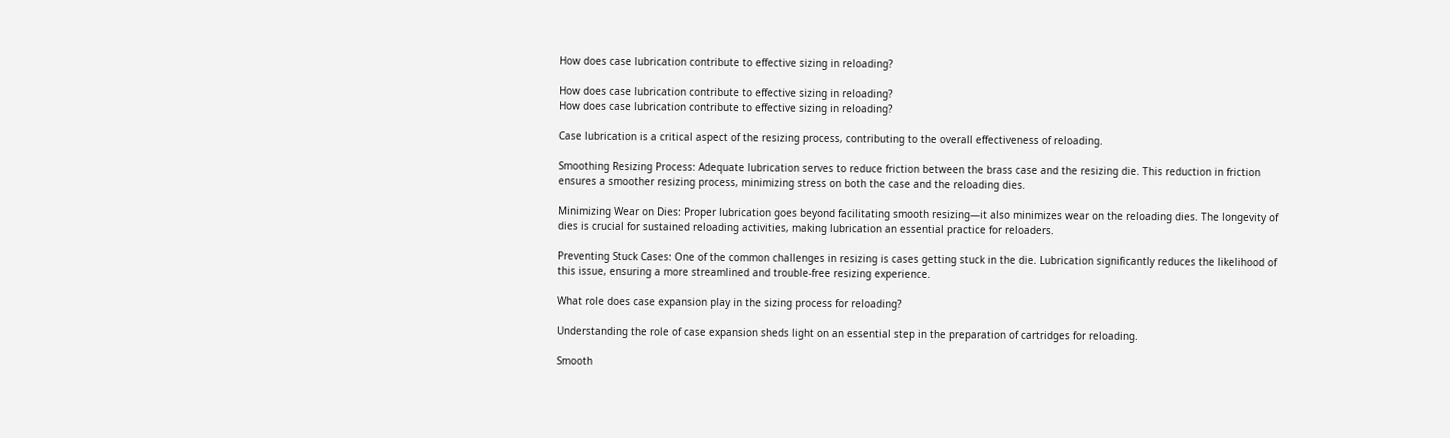How does case lubrication contribute to effective sizing in reloading?

How does case lubrication contribute to effective sizing in reloading?
How does case lubrication contribute to effective sizing in reloading?

Case lubrication is a critical aspect of the resizing process, contributing to the overall effectiveness of reloading.

Smoothing Resizing Process: Adequate lubrication serves to reduce friction between the brass case and the resizing die. This reduction in friction ensures a smoother resizing process, minimizing stress on both the case and the reloading dies.

Minimizing Wear on Dies: Proper lubrication goes beyond facilitating smooth resizing—it also minimizes wear on the reloading dies. The longevity of dies is crucial for sustained reloading activities, making lubrication an essential practice for reloaders.

Preventing Stuck Cases: One of the common challenges in resizing is cases getting stuck in the die. Lubrication significantly reduces the likelihood of this issue, ensuring a more streamlined and trouble-free resizing experience.

What role does case expansion play in the sizing process for reloading?

Understanding the role of case expansion sheds light on an essential step in the preparation of cartridges for reloading.

Smooth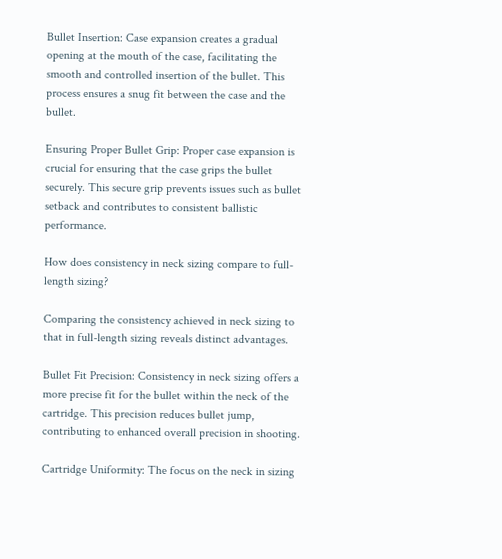Bullet Insertion: Case expansion creates a gradual opening at the mouth of the case, facilitating the smooth and controlled insertion of the bullet. This process ensures a snug fit between the case and the bullet.

Ensuring Proper Bullet Grip: Proper case expansion is crucial for ensuring that the case grips the bullet securely. This secure grip prevents issues such as bullet setback and contributes to consistent ballistic performance.

How does consistency in neck sizing compare to full-length sizing?

Comparing the consistency achieved in neck sizing to that in full-length sizing reveals distinct advantages.

Bullet Fit Precision: Consistency in neck sizing offers a more precise fit for the bullet within the neck of the cartridge. This precision reduces bullet jump, contributing to enhanced overall precision in shooting.

Cartridge Uniformity: The focus on the neck in sizing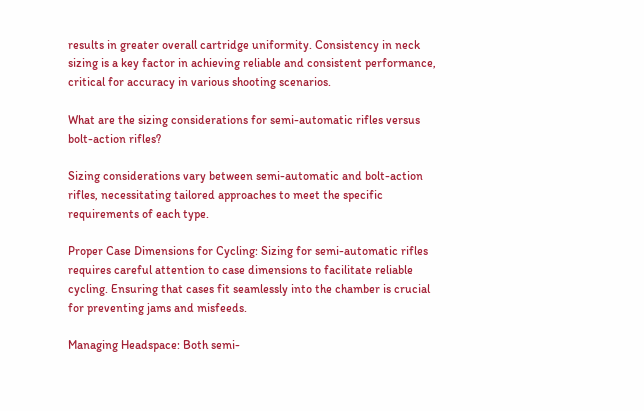results in greater overall cartridge uniformity. Consistency in neck sizing is a key factor in achieving reliable and consistent performance, critical for accuracy in various shooting scenarios.

What are the sizing considerations for semi-automatic rifles versus bolt-action rifles?

Sizing considerations vary between semi-automatic and bolt-action rifles, necessitating tailored approaches to meet the specific requirements of each type.

Proper Case Dimensions for Cycling: Sizing for semi-automatic rifles requires careful attention to case dimensions to facilitate reliable cycling. Ensuring that cases fit seamlessly into the chamber is crucial for preventing jams and misfeeds.

Managing Headspace: Both semi-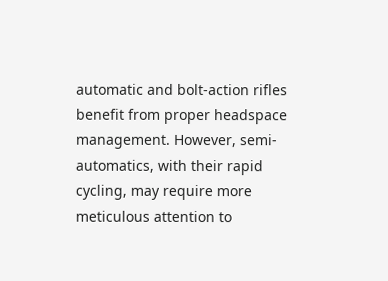automatic and bolt-action rifles benefit from proper headspace management. However, semi-automatics, with their rapid cycling, may require more meticulous attention to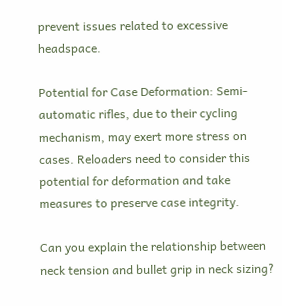prevent issues related to excessive headspace.

Potential for Case Deformation: Semi-automatic rifles, due to their cycling mechanism, may exert more stress on cases. Reloaders need to consider this potential for deformation and take measures to preserve case integrity.

Can you explain the relationship between neck tension and bullet grip in neck sizing?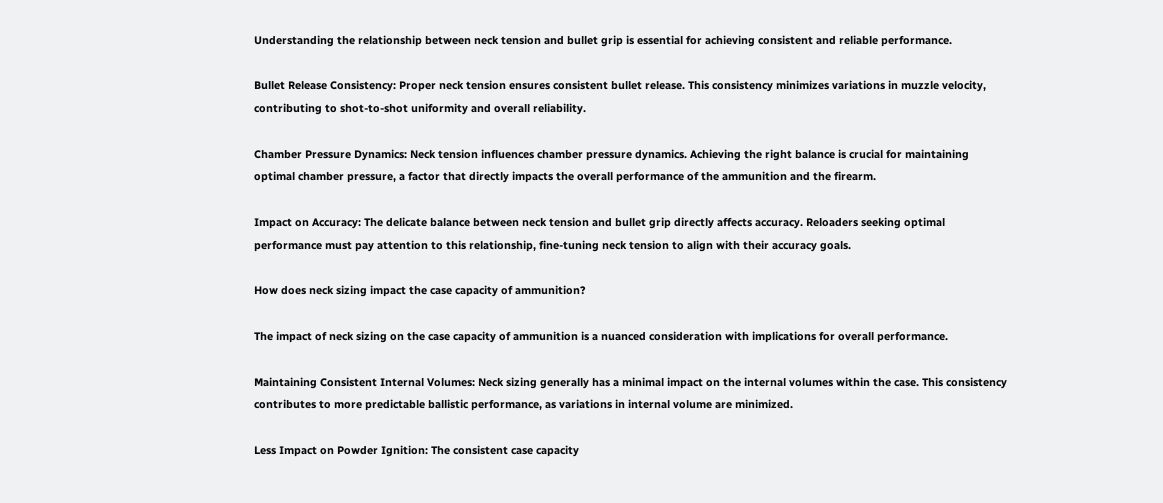Understanding the relationship between neck tension and bullet grip is essential for achieving consistent and reliable performance.

Bullet Release Consistency: Proper neck tension ensures consistent bullet release. This consistency minimizes variations in muzzle velocity, contributing to shot-to-shot uniformity and overall reliability.

Chamber Pressure Dynamics: Neck tension influences chamber pressure dynamics. Achieving the right balance is crucial for maintaining optimal chamber pressure, a factor that directly impacts the overall performance of the ammunition and the firearm.

Impact on Accuracy: The delicate balance between neck tension and bullet grip directly affects accuracy. Reloaders seeking optimal performance must pay attention to this relationship, fine-tuning neck tension to align with their accuracy goals.

How does neck sizing impact the case capacity of ammunition?

The impact of neck sizing on the case capacity of ammunition is a nuanced consideration with implications for overall performance.

Maintaining Consistent Internal Volumes: Neck sizing generally has a minimal impact on the internal volumes within the case. This consistency contributes to more predictable ballistic performance, as variations in internal volume are minimized.

Less Impact on Powder Ignition: The consistent case capacity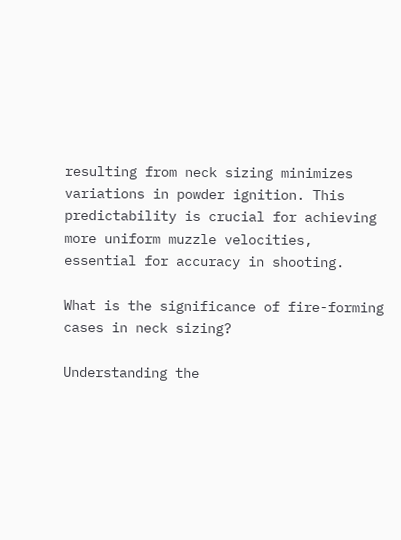resulting from neck sizing minimizes variations in powder ignition. This predictability is crucial for achieving more uniform muzzle velocities, essential for accuracy in shooting.

What is the significance of fire-forming cases in neck sizing?

Understanding the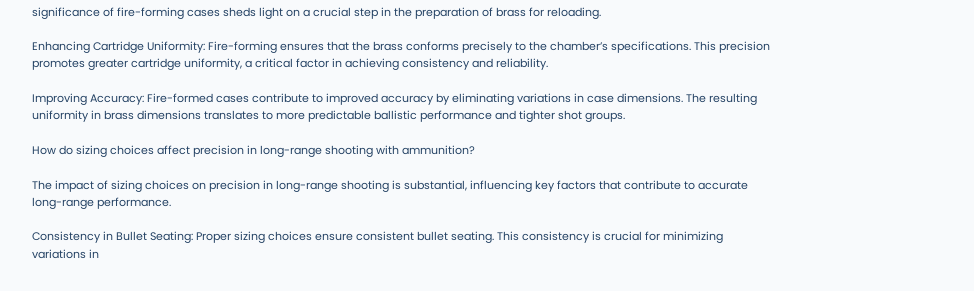significance of fire-forming cases sheds light on a crucial step in the preparation of brass for reloading.

Enhancing Cartridge Uniformity: Fire-forming ensures that the brass conforms precisely to the chamber’s specifications. This precision promotes greater cartridge uniformity, a critical factor in achieving consistency and reliability.

Improving Accuracy: Fire-formed cases contribute to improved accuracy by eliminating variations in case dimensions. The resulting uniformity in brass dimensions translates to more predictable ballistic performance and tighter shot groups.

How do sizing choices affect precision in long-range shooting with ammunition?

The impact of sizing choices on precision in long-range shooting is substantial, influencing key factors that contribute to accurate long-range performance.

Consistency in Bullet Seating: Proper sizing choices ensure consistent bullet seating. This consistency is crucial for minimizing variations in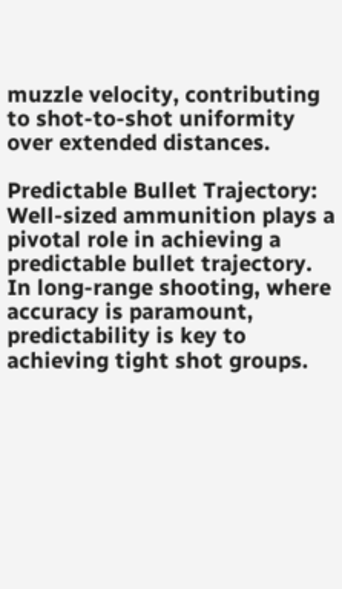muzzle velocity, contributing to shot-to-shot uniformity over extended distances.

Predictable Bullet Trajectory: Well-sized ammunition plays a pivotal role in achieving a predictable bullet trajectory. In long-range shooting, where accuracy is paramount, predictability is key to achieving tight shot groups.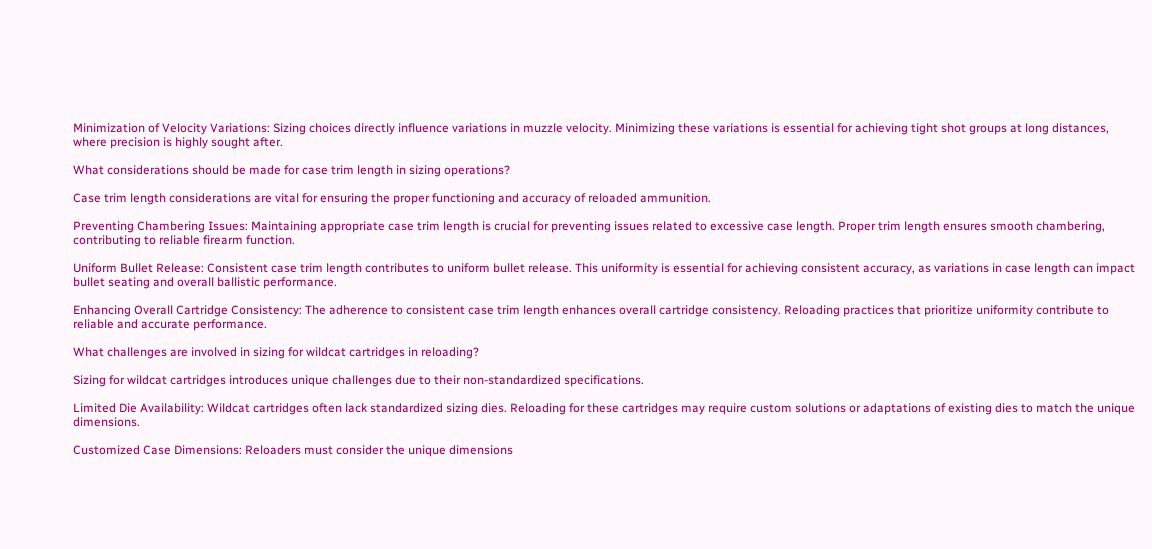Minimization of Velocity Variations: Sizing choices directly influence variations in muzzle velocity. Minimizing these variations is essential for achieving tight shot groups at long distances, where precision is highly sought after.

What considerations should be made for case trim length in sizing operations?

Case trim length considerations are vital for ensuring the proper functioning and accuracy of reloaded ammunition.

Preventing Chambering Issues: Maintaining appropriate case trim length is crucial for preventing issues related to excessive case length. Proper trim length ensures smooth chambering, contributing to reliable firearm function.

Uniform Bullet Release: Consistent case trim length contributes to uniform bullet release. This uniformity is essential for achieving consistent accuracy, as variations in case length can impact bullet seating and overall ballistic performance.

Enhancing Overall Cartridge Consistency: The adherence to consistent case trim length enhances overall cartridge consistency. Reloading practices that prioritize uniformity contribute to reliable and accurate performance.

What challenges are involved in sizing for wildcat cartridges in reloading?

Sizing for wildcat cartridges introduces unique challenges due to their non-standardized specifications.

Limited Die Availability: Wildcat cartridges often lack standardized sizing dies. Reloading for these cartridges may require custom solutions or adaptations of existing dies to match the unique dimensions.

Customized Case Dimensions: Reloaders must consider the unique dimensions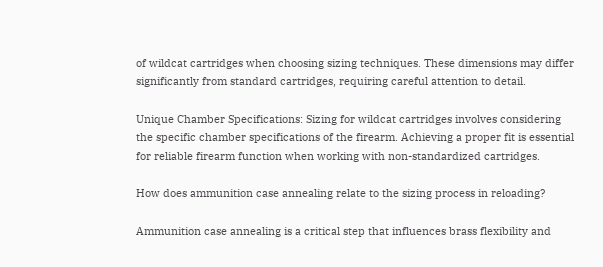of wildcat cartridges when choosing sizing techniques. These dimensions may differ significantly from standard cartridges, requiring careful attention to detail.

Unique Chamber Specifications: Sizing for wildcat cartridges involves considering the specific chamber specifications of the firearm. Achieving a proper fit is essential for reliable firearm function when working with non-standardized cartridges.

How does ammunition case annealing relate to the sizing process in reloading?

Ammunition case annealing is a critical step that influences brass flexibility and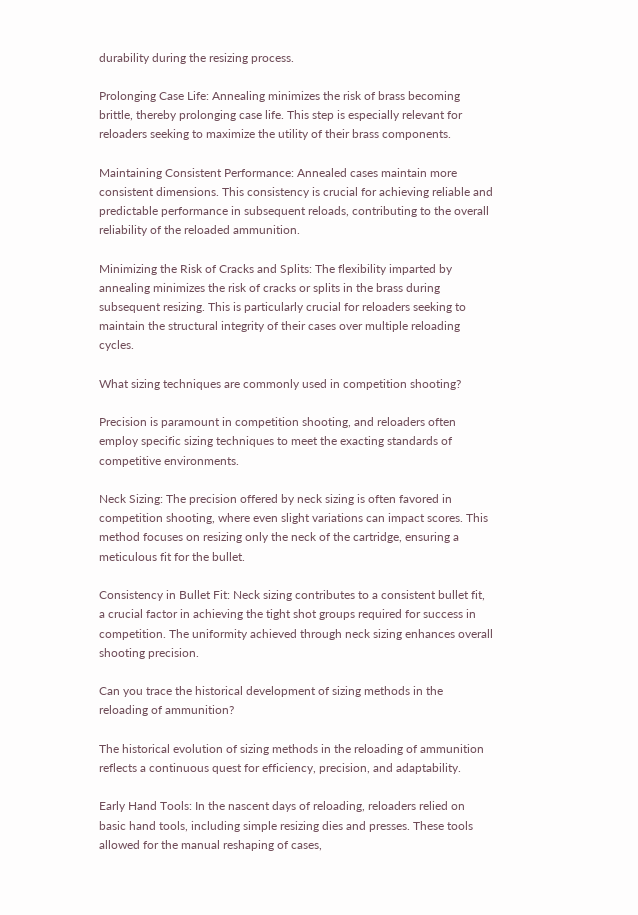durability during the resizing process.

Prolonging Case Life: Annealing minimizes the risk of brass becoming brittle, thereby prolonging case life. This step is especially relevant for reloaders seeking to maximize the utility of their brass components.

Maintaining Consistent Performance: Annealed cases maintain more consistent dimensions. This consistency is crucial for achieving reliable and predictable performance in subsequent reloads, contributing to the overall reliability of the reloaded ammunition.

Minimizing the Risk of Cracks and Splits: The flexibility imparted by annealing minimizes the risk of cracks or splits in the brass during subsequent resizing. This is particularly crucial for reloaders seeking to maintain the structural integrity of their cases over multiple reloading cycles.

What sizing techniques are commonly used in competition shooting?

Precision is paramount in competition shooting, and reloaders often employ specific sizing techniques to meet the exacting standards of competitive environments.

Neck Sizing: The precision offered by neck sizing is often favored in competition shooting, where even slight variations can impact scores. This method focuses on resizing only the neck of the cartridge, ensuring a meticulous fit for the bullet.

Consistency in Bullet Fit: Neck sizing contributes to a consistent bullet fit, a crucial factor in achieving the tight shot groups required for success in competition. The uniformity achieved through neck sizing enhances overall shooting precision.

Can you trace the historical development of sizing methods in the reloading of ammunition?

The historical evolution of sizing methods in the reloading of ammunition reflects a continuous quest for efficiency, precision, and adaptability.

Early Hand Tools: In the nascent days of reloading, reloaders relied on basic hand tools, including simple resizing dies and presses. These tools allowed for the manual reshaping of cases,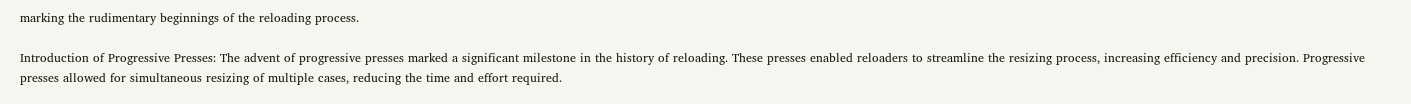marking the rudimentary beginnings of the reloading process.

Introduction of Progressive Presses: The advent of progressive presses marked a significant milestone in the history of reloading. These presses enabled reloaders to streamline the resizing process, increasing efficiency and precision. Progressive presses allowed for simultaneous resizing of multiple cases, reducing the time and effort required.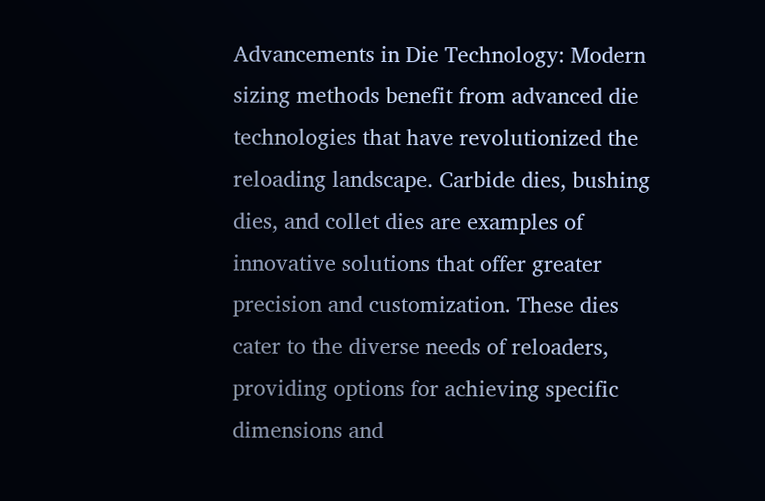Advancements in Die Technology: Modern sizing methods benefit from advanced die technologies that have revolutionized the reloading landscape. Carbide dies, bushing dies, and collet dies are examples of innovative solutions that offer greater precision and customization. These dies cater to the diverse needs of reloaders, providing options for achieving specific dimensions and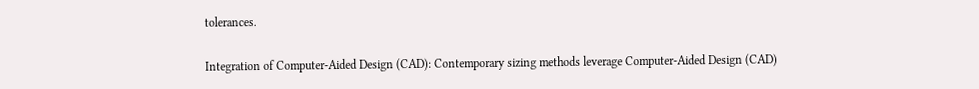tolerances.

Integration of Computer-Aided Design (CAD): Contemporary sizing methods leverage Computer-Aided Design (CAD)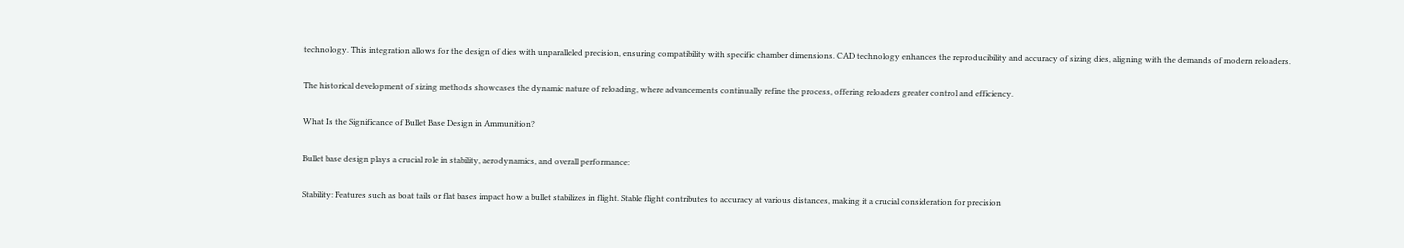technology. This integration allows for the design of dies with unparalleled precision, ensuring compatibility with specific chamber dimensions. CAD technology enhances the reproducibility and accuracy of sizing dies, aligning with the demands of modern reloaders.

The historical development of sizing methods showcases the dynamic nature of reloading, where advancements continually refine the process, offering reloaders greater control and efficiency.

What Is the Significance of Bullet Base Design in Ammunition?

Bullet base design plays a crucial role in stability, aerodynamics, and overall performance:

Stability: Features such as boat tails or flat bases impact how a bullet stabilizes in flight. Stable flight contributes to accuracy at various distances, making it a crucial consideration for precision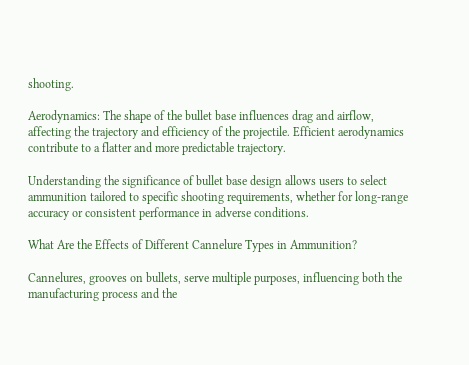shooting.

Aerodynamics: The shape of the bullet base influences drag and airflow, affecting the trajectory and efficiency of the projectile. Efficient aerodynamics contribute to a flatter and more predictable trajectory.

Understanding the significance of bullet base design allows users to select ammunition tailored to specific shooting requirements, whether for long-range accuracy or consistent performance in adverse conditions.

What Are the Effects of Different Cannelure Types in Ammunition?

Cannelures, grooves on bullets, serve multiple purposes, influencing both the manufacturing process and the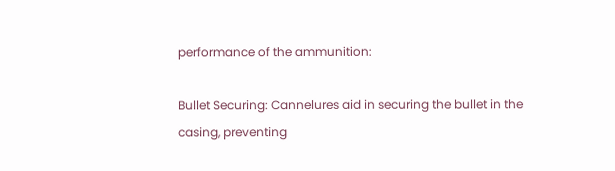performance of the ammunition:

Bullet Securing: Cannelures aid in securing the bullet in the casing, preventing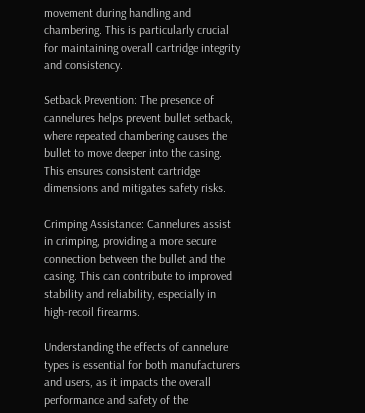movement during handling and chambering. This is particularly crucial for maintaining overall cartridge integrity and consistency.

Setback Prevention: The presence of cannelures helps prevent bullet setback, where repeated chambering causes the bullet to move deeper into the casing. This ensures consistent cartridge dimensions and mitigates safety risks.

Crimping Assistance: Cannelures assist in crimping, providing a more secure connection between the bullet and the casing. This can contribute to improved stability and reliability, especially in high-recoil firearms.

Understanding the effects of cannelure types is essential for both manufacturers and users, as it impacts the overall performance and safety of the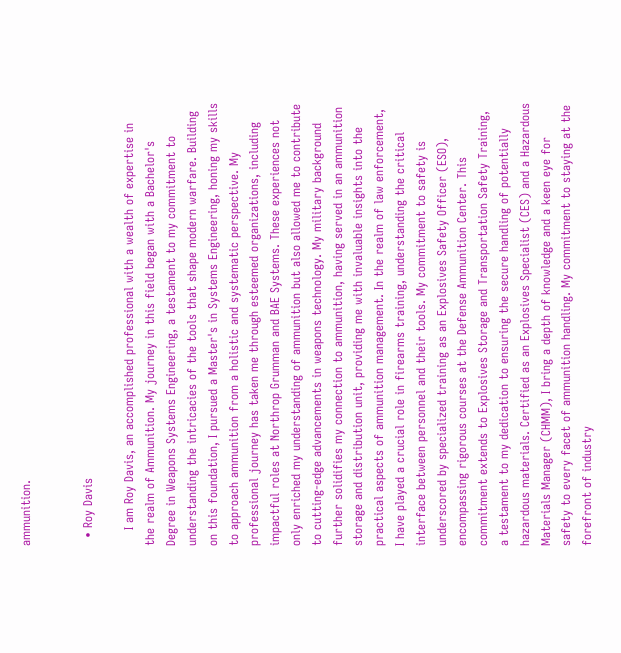ammunition.


  • Roy Davis

    I am Roy Davis, an accomplished professional with a wealth of expertise in the realm of Ammunition. My journey in this field began with a Bachelor's Degree in Weapons Systems Engineering, a testament to my commitment to understanding the intricacies of the tools that shape modern warfare. Building on this foundation, I pursued a Master's in Systems Engineering, honing my skills to approach ammunition from a holistic and systematic perspective. My professional journey has taken me through esteemed organizations, including impactful roles at Northrop Grumman and BAE Systems. These experiences not only enriched my understanding of ammunition but also allowed me to contribute to cutting-edge advancements in weapons technology. My military background further solidifies my connection to ammunition, having served in an ammunition storage and distribution unit, providing me with invaluable insights into the practical aspects of ammunition management. In the realm of law enforcement, I have played a crucial role in firearms training, understanding the critical interface between personnel and their tools. My commitment to safety is underscored by specialized training as an Explosives Safety Officer (ESO), encompassing rigorous courses at the Defense Ammunition Center. This commitment extends to Explosives Storage and Transportation Safety Training, a testament to my dedication to ensuring the secure handling of potentially hazardous materials. Certified as an Explosives Specialist (CES) and a Hazardous Materials Manager (CHMM), I bring a depth of knowledge and a keen eye for safety to every facet of ammunition handling. My commitment to staying at the forefront of industry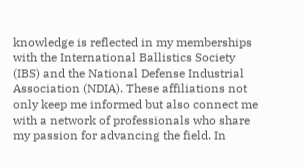knowledge is reflected in my memberships with the International Ballistics Society (IBS) and the National Defense Industrial Association (NDIA). These affiliations not only keep me informed but also connect me with a network of professionals who share my passion for advancing the field. In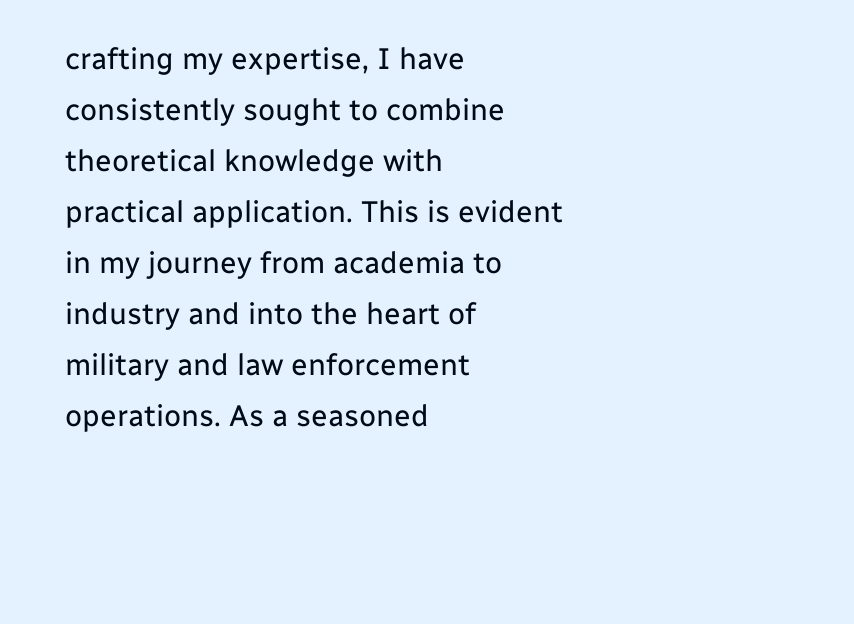crafting my expertise, I have consistently sought to combine theoretical knowledge with practical application. This is evident in my journey from academia to industry and into the heart of military and law enforcement operations. As a seasoned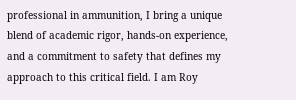professional in ammunition, I bring a unique blend of academic rigor, hands-on experience, and a commitment to safety that defines my approach to this critical field. I am Roy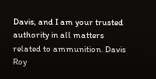Davis, and I am your trusted authority in all matters related to ammunition. Davis Roy